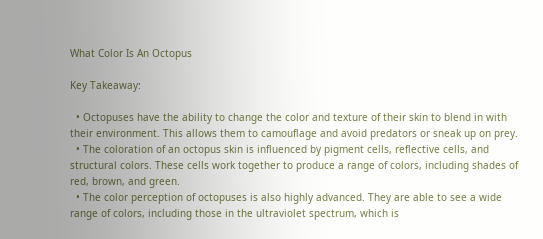What Color Is An Octopus

Key Takeaway:

  • Octopuses have the ability to change the color and texture of their skin to blend in with their environment. This allows them to camouflage and avoid predators or sneak up on prey.
  • The coloration of an octopus skin is influenced by pigment cells, reflective cells, and structural colors. These cells work together to produce a range of colors, including shades of red, brown, and green.
  • The color perception of octopuses is also highly advanced. They are able to see a wide range of colors, including those in the ultraviolet spectrum, which is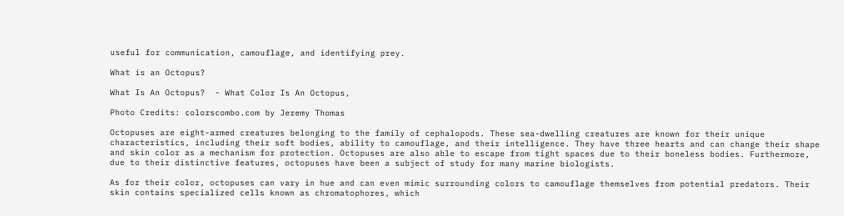useful for communication, camouflage, and identifying prey.

What is an Octopus?

What Is An Octopus?  - What Color Is An Octopus,

Photo Credits: colorscombo.com by Jeremy Thomas

Octopuses are eight-armed creatures belonging to the family of cephalopods. These sea-dwelling creatures are known for their unique characteristics, including their soft bodies, ability to camouflage, and their intelligence. They have three hearts and can change their shape and skin color as a mechanism for protection. Octopuses are also able to escape from tight spaces due to their boneless bodies. Furthermore, due to their distinctive features, octopuses have been a subject of study for many marine biologists.

As for their color, octopuses can vary in hue and can even mimic surrounding colors to camouflage themselves from potential predators. Their skin contains specialized cells known as chromatophores, which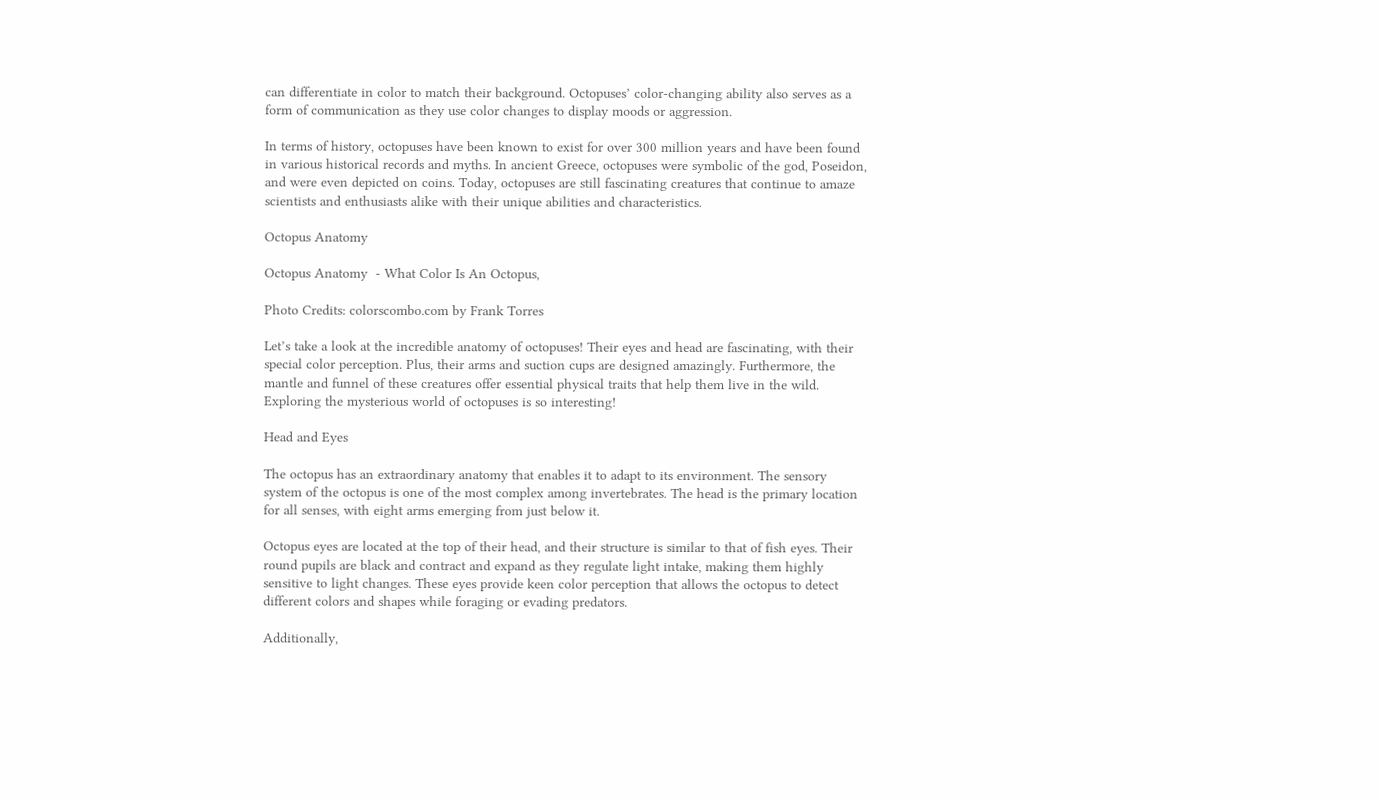can differentiate in color to match their background. Octopuses’ color-changing ability also serves as a form of communication as they use color changes to display moods or aggression.

In terms of history, octopuses have been known to exist for over 300 million years and have been found in various historical records and myths. In ancient Greece, octopuses were symbolic of the god, Poseidon, and were even depicted on coins. Today, octopuses are still fascinating creatures that continue to amaze scientists and enthusiasts alike with their unique abilities and characteristics.

Octopus Anatomy

Octopus Anatomy  - What Color Is An Octopus,

Photo Credits: colorscombo.com by Frank Torres

Let’s take a look at the incredible anatomy of octopuses! Their eyes and head are fascinating, with their special color perception. Plus, their arms and suction cups are designed amazingly. Furthermore, the mantle and funnel of these creatures offer essential physical traits that help them live in the wild. Exploring the mysterious world of octopuses is so interesting!

Head and Eyes

The octopus has an extraordinary anatomy that enables it to adapt to its environment. The sensory system of the octopus is one of the most complex among invertebrates. The head is the primary location for all senses, with eight arms emerging from just below it.

Octopus eyes are located at the top of their head, and their structure is similar to that of fish eyes. Their round pupils are black and contract and expand as they regulate light intake, making them highly sensitive to light changes. These eyes provide keen color perception that allows the octopus to detect different colors and shapes while foraging or evading predators.

Additionally,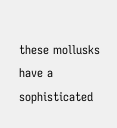these mollusks have a sophisticated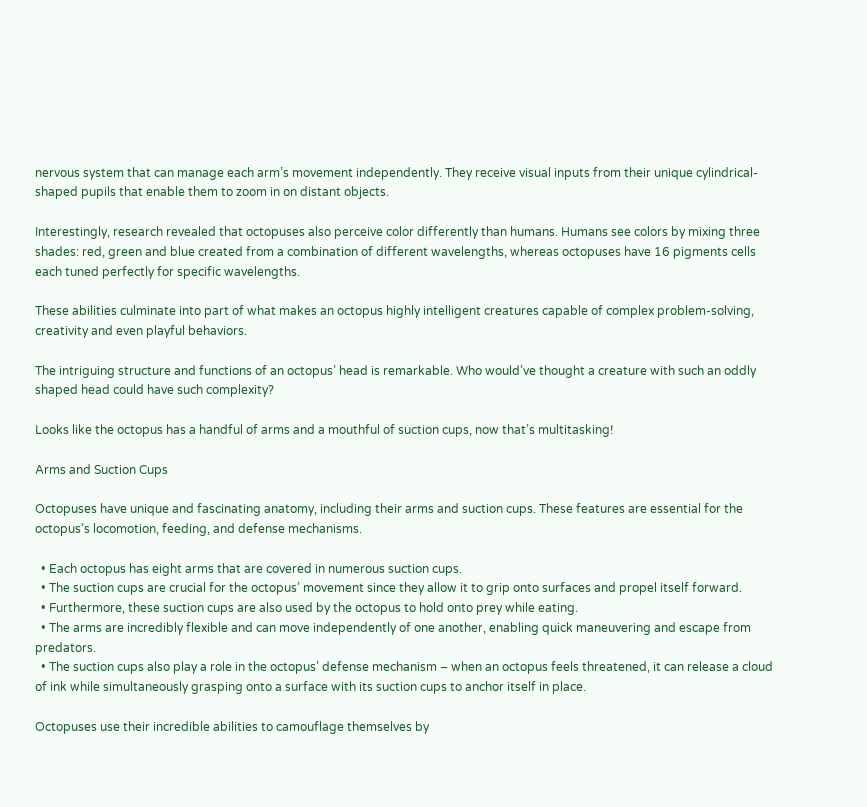nervous system that can manage each arm’s movement independently. They receive visual inputs from their unique cylindrical-shaped pupils that enable them to zoom in on distant objects.

Interestingly, research revealed that octopuses also perceive color differently than humans. Humans see colors by mixing three shades: red, green and blue created from a combination of different wavelengths, whereas octopuses have 16 pigments cells each tuned perfectly for specific wavelengths.

These abilities culminate into part of what makes an octopus highly intelligent creatures capable of complex problem-solving, creativity and even playful behaviors.

The intriguing structure and functions of an octopus’ head is remarkable. Who would’ve thought a creature with such an oddly shaped head could have such complexity?

Looks like the octopus has a handful of arms and a mouthful of suction cups, now that’s multitasking!

Arms and Suction Cups

Octopuses have unique and fascinating anatomy, including their arms and suction cups. These features are essential for the octopus’s locomotion, feeding, and defense mechanisms.

  • Each octopus has eight arms that are covered in numerous suction cups.
  • The suction cups are crucial for the octopus’ movement since they allow it to grip onto surfaces and propel itself forward.
  • Furthermore, these suction cups are also used by the octopus to hold onto prey while eating.
  • The arms are incredibly flexible and can move independently of one another, enabling quick maneuvering and escape from predators.
  • The suction cups also play a role in the octopus’ defense mechanism – when an octopus feels threatened, it can release a cloud of ink while simultaneously grasping onto a surface with its suction cups to anchor itself in place.

Octopuses use their incredible abilities to camouflage themselves by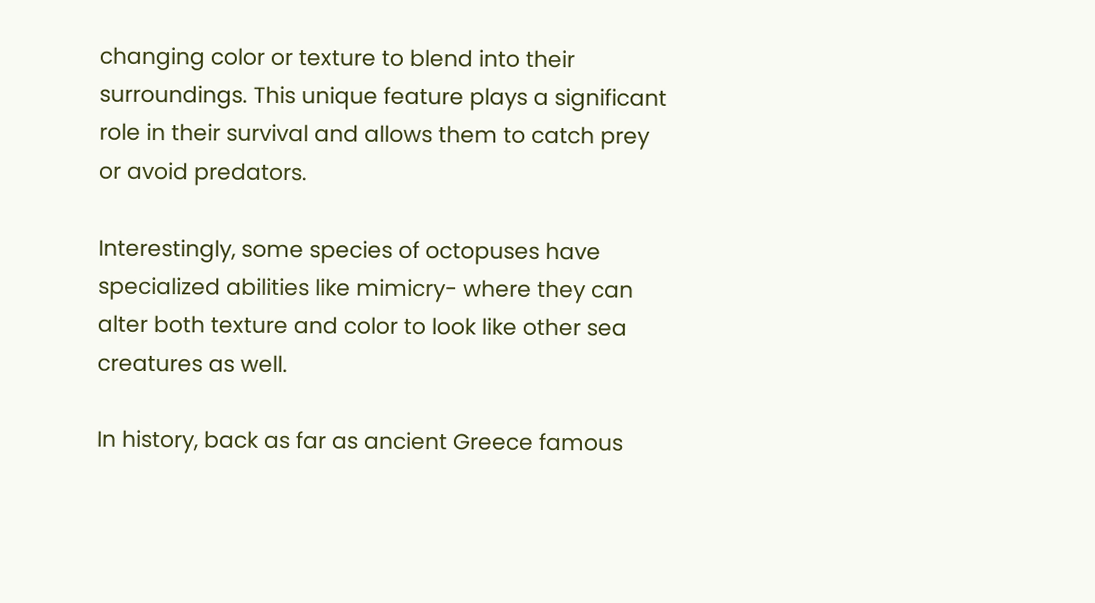changing color or texture to blend into their surroundings. This unique feature plays a significant role in their survival and allows them to catch prey or avoid predators.

Interestingly, some species of octopuses have specialized abilities like mimicry- where they can alter both texture and color to look like other sea creatures as well.

In history, back as far as ancient Greece famous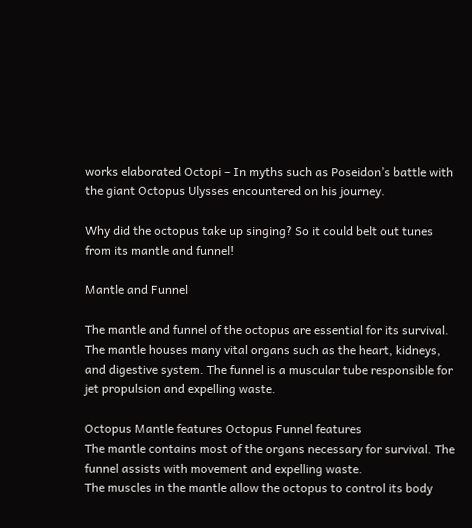works elaborated Octopi – In myths such as Poseidon’s battle with the giant Octopus Ulysses encountered on his journey.

Why did the octopus take up singing? So it could belt out tunes from its mantle and funnel!

Mantle and Funnel

The mantle and funnel of the octopus are essential for its survival. The mantle houses many vital organs such as the heart, kidneys, and digestive system. The funnel is a muscular tube responsible for jet propulsion and expelling waste.

Octopus Mantle features Octopus Funnel features
The mantle contains most of the organs necessary for survival. The funnel assists with movement and expelling waste.
The muscles in the mantle allow the octopus to control its body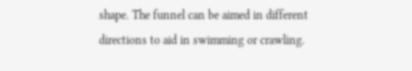shape. The funnel can be aimed in different directions to aid in swimming or crawling.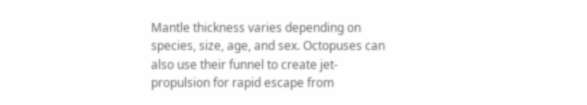Mantle thickness varies depending on species, size, age, and sex. Octopuses can also use their funnel to create jet-propulsion for rapid escape from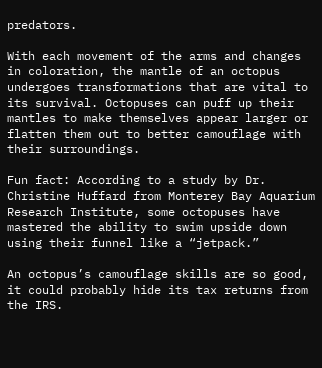predators.

With each movement of the arms and changes in coloration, the mantle of an octopus undergoes transformations that are vital to its survival. Octopuses can puff up their mantles to make themselves appear larger or flatten them out to better camouflage with their surroundings.

Fun fact: According to a study by Dr. Christine Huffard from Monterey Bay Aquarium Research Institute, some octopuses have mastered the ability to swim upside down using their funnel like a “jetpack.”

An octopus’s camouflage skills are so good, it could probably hide its tax returns from the IRS.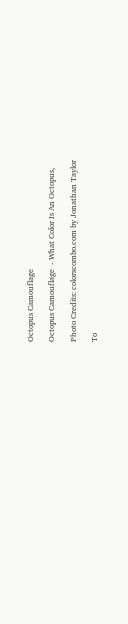Octopus Camouflage

Octopus Camouflage  - What Color Is An Octopus,

Photo Credits: colorscombo.com by Jonathan Taylor

To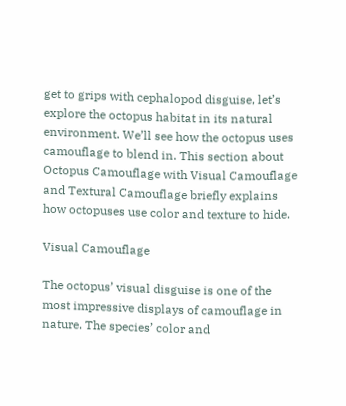get to grips with cephalopod disguise, let’s explore the octopus habitat in its natural environment. We’ll see how the octopus uses camouflage to blend in. This section about Octopus Camouflage with Visual Camouflage and Textural Camouflage briefly explains how octopuses use color and texture to hide.

Visual Camouflage

The octopus’ visual disguise is one of the most impressive displays of camouflage in nature. The species’ color and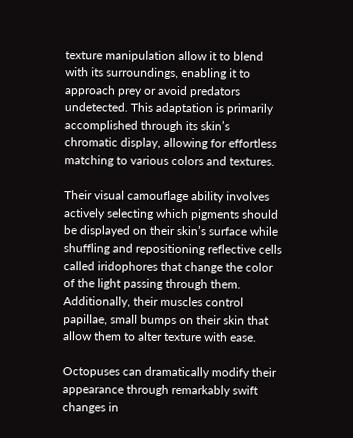texture manipulation allow it to blend with its surroundings, enabling it to approach prey or avoid predators undetected. This adaptation is primarily accomplished through its skin’s chromatic display, allowing for effortless matching to various colors and textures.

Their visual camouflage ability involves actively selecting which pigments should be displayed on their skin’s surface while shuffling and repositioning reflective cells called iridophores that change the color of the light passing through them. Additionally, their muscles control papillae, small bumps on their skin that allow them to alter texture with ease.

Octopuses can dramatically modify their appearance through remarkably swift changes in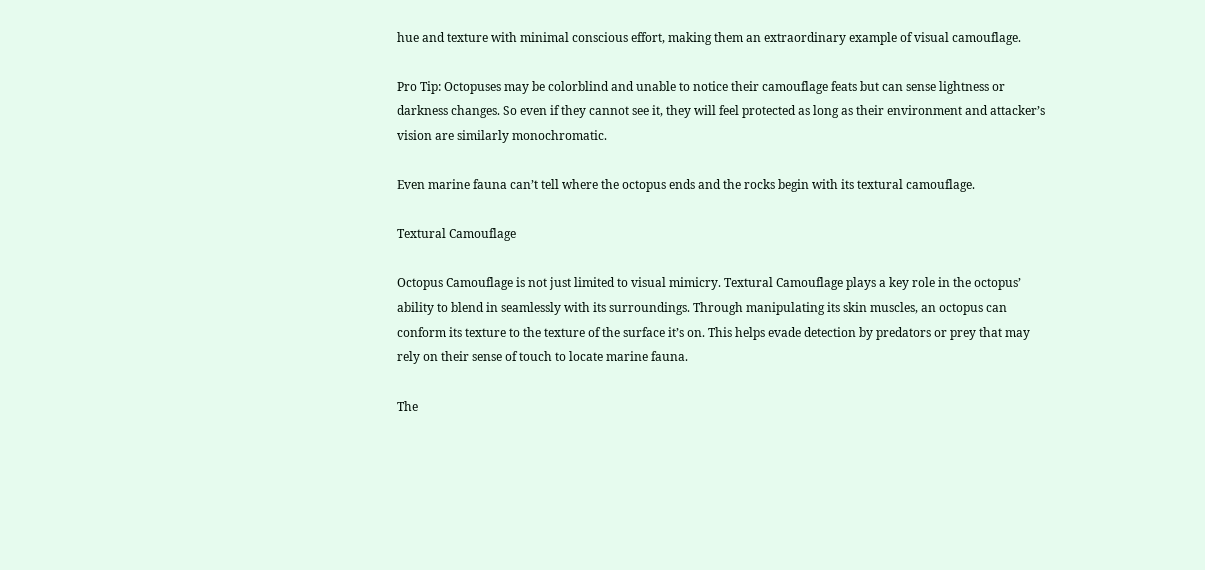hue and texture with minimal conscious effort, making them an extraordinary example of visual camouflage.

Pro Tip: Octopuses may be colorblind and unable to notice their camouflage feats but can sense lightness or darkness changes. So even if they cannot see it, they will feel protected as long as their environment and attacker’s vision are similarly monochromatic.

Even marine fauna can’t tell where the octopus ends and the rocks begin with its textural camouflage.

Textural Camouflage

Octopus Camouflage is not just limited to visual mimicry. Textural Camouflage plays a key role in the octopus’ ability to blend in seamlessly with its surroundings. Through manipulating its skin muscles, an octopus can conform its texture to the texture of the surface it’s on. This helps evade detection by predators or prey that may rely on their sense of touch to locate marine fauna.

The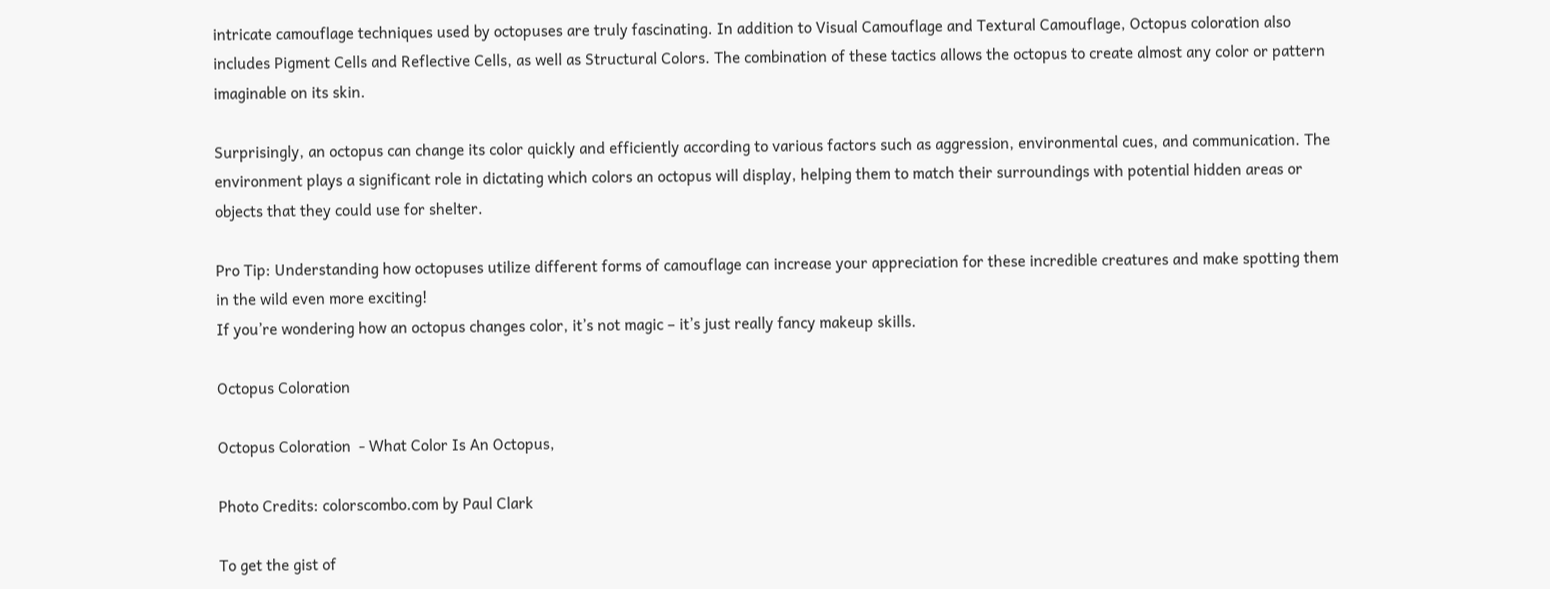intricate camouflage techniques used by octopuses are truly fascinating. In addition to Visual Camouflage and Textural Camouflage, Octopus coloration also includes Pigment Cells and Reflective Cells, as well as Structural Colors. The combination of these tactics allows the octopus to create almost any color or pattern imaginable on its skin.

Surprisingly, an octopus can change its color quickly and efficiently according to various factors such as aggression, environmental cues, and communication. The environment plays a significant role in dictating which colors an octopus will display, helping them to match their surroundings with potential hidden areas or objects that they could use for shelter.

Pro Tip: Understanding how octopuses utilize different forms of camouflage can increase your appreciation for these incredible creatures and make spotting them in the wild even more exciting!
If you’re wondering how an octopus changes color, it’s not magic – it’s just really fancy makeup skills.

Octopus Coloration

Octopus Coloration  - What Color Is An Octopus,

Photo Credits: colorscombo.com by Paul Clark

To get the gist of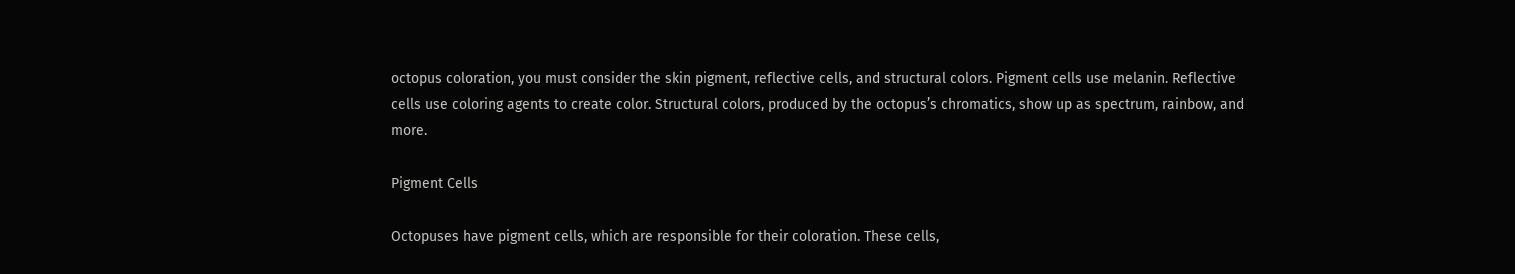octopus coloration, you must consider the skin pigment, reflective cells, and structural colors. Pigment cells use melanin. Reflective cells use coloring agents to create color. Structural colors, produced by the octopus’s chromatics, show up as spectrum, rainbow, and more.

Pigment Cells

Octopuses have pigment cells, which are responsible for their coloration. These cells,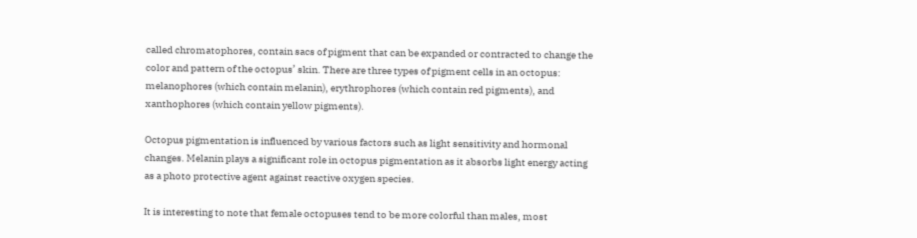called chromatophores, contain sacs of pigment that can be expanded or contracted to change the color and pattern of the octopus’ skin. There are three types of pigment cells in an octopus: melanophores (which contain melanin), erythrophores (which contain red pigments), and xanthophores (which contain yellow pigments).

Octopus pigmentation is influenced by various factors such as light sensitivity and hormonal changes. Melanin plays a significant role in octopus pigmentation as it absorbs light energy acting as a photo protective agent against reactive oxygen species.

It is interesting to note that female octopuses tend to be more colorful than males, most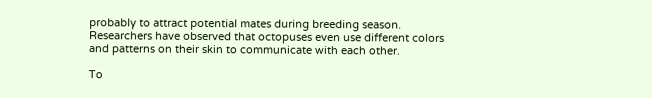probably to attract potential mates during breeding season. Researchers have observed that octopuses even use different colors and patterns on their skin to communicate with each other.

To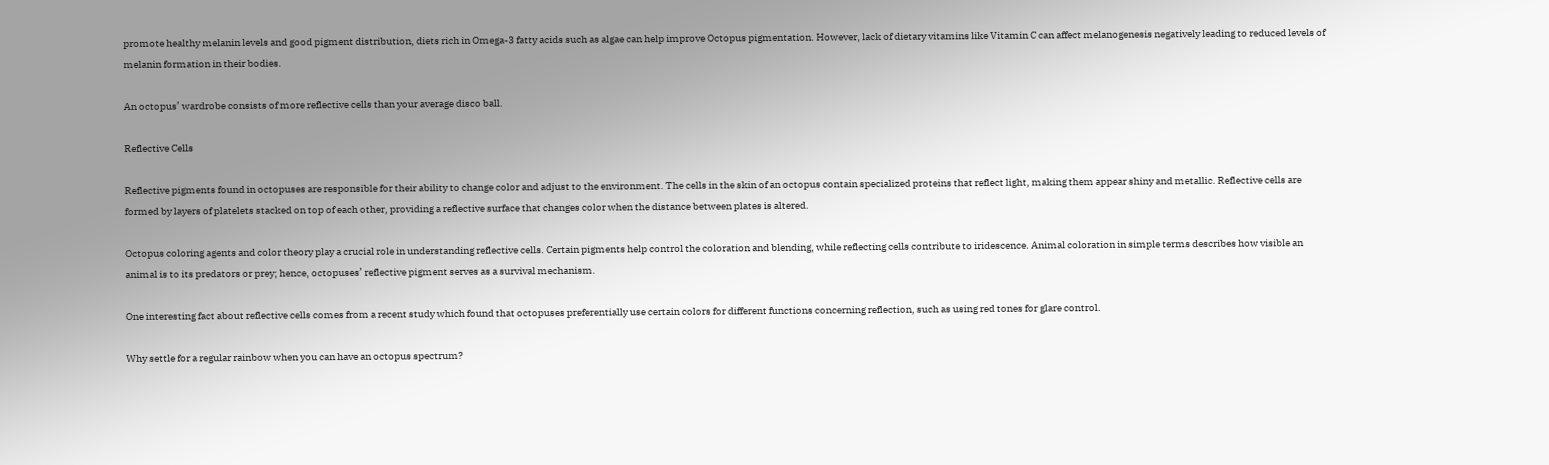promote healthy melanin levels and good pigment distribution, diets rich in Omega-3 fatty acids such as algae can help improve Octopus pigmentation. However, lack of dietary vitamins like Vitamin C can affect melanogenesis negatively leading to reduced levels of melanin formation in their bodies.

An octopus’ wardrobe consists of more reflective cells than your average disco ball.

Reflective Cells

Reflective pigments found in octopuses are responsible for their ability to change color and adjust to the environment. The cells in the skin of an octopus contain specialized proteins that reflect light, making them appear shiny and metallic. Reflective cells are formed by layers of platelets stacked on top of each other, providing a reflective surface that changes color when the distance between plates is altered.

Octopus coloring agents and color theory play a crucial role in understanding reflective cells. Certain pigments help control the coloration and blending, while reflecting cells contribute to iridescence. Animal coloration in simple terms describes how visible an animal is to its predators or prey; hence, octopuses’ reflective pigment serves as a survival mechanism.

One interesting fact about reflective cells comes from a recent study which found that octopuses preferentially use certain colors for different functions concerning reflection, such as using red tones for glare control.

Why settle for a regular rainbow when you can have an octopus spectrum?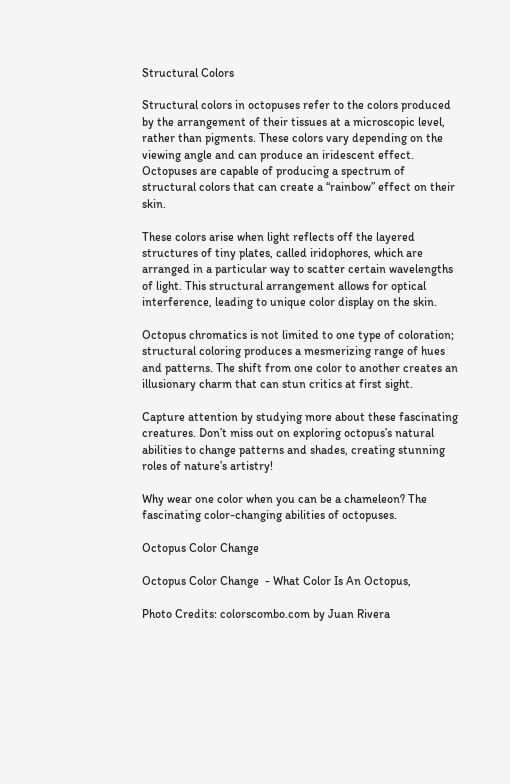Structural Colors

Structural colors in octopuses refer to the colors produced by the arrangement of their tissues at a microscopic level, rather than pigments. These colors vary depending on the viewing angle and can produce an iridescent effect. Octopuses are capable of producing a spectrum of structural colors that can create a “rainbow” effect on their skin.

These colors arise when light reflects off the layered structures of tiny plates, called iridophores, which are arranged in a particular way to scatter certain wavelengths of light. This structural arrangement allows for optical interference, leading to unique color display on the skin.

Octopus chromatics is not limited to one type of coloration; structural coloring produces a mesmerizing range of hues and patterns. The shift from one color to another creates an illusionary charm that can stun critics at first sight.

Capture attention by studying more about these fascinating creatures. Don’t miss out on exploring octopus’s natural abilities to change patterns and shades, creating stunning roles of nature’s artistry!

Why wear one color when you can be a chameleon? The fascinating color-changing abilities of octopuses.

Octopus Color Change

Octopus Color Change  - What Color Is An Octopus,

Photo Credits: colorscombo.com by Juan Rivera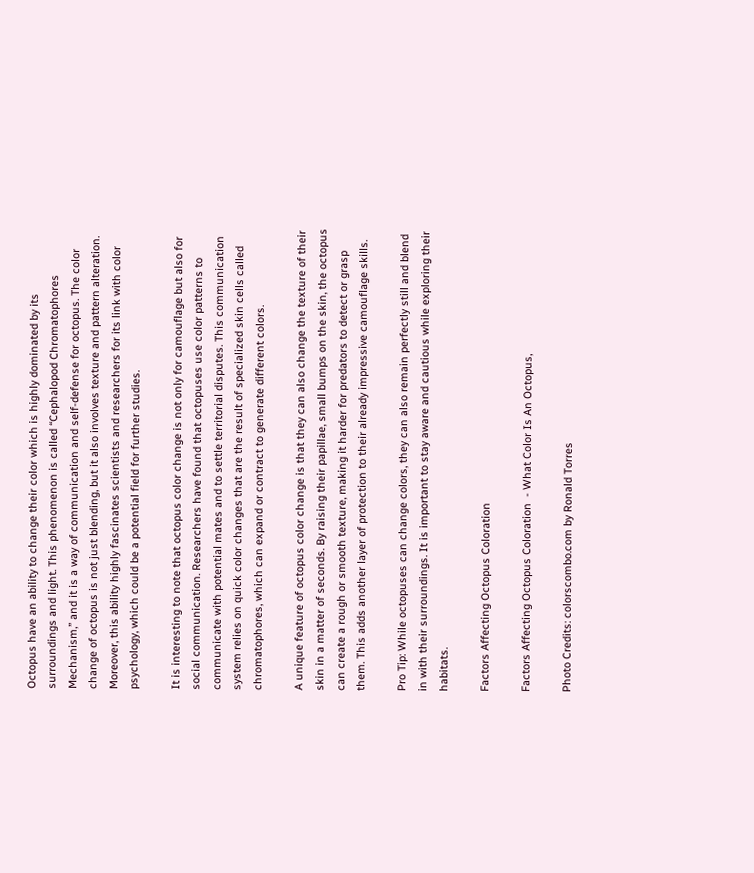Octopus have an ability to change their color which is highly dominated by its surroundings and light. This phenomenon is called “Cephalopod Chromatophores Mechanism,” and it is a way of communication and self-defense for octopus. The color change of octopus is not just blending, but it also involves texture and pattern alteration. Moreover, this ability highly fascinates scientists and researchers for its link with color psychology, which could be a potential field for further studies.

It is interesting to note that octopus color change is not only for camouflage but also for social communication. Researchers have found that octopuses use color patterns to communicate with potential mates and to settle territorial disputes. This communication system relies on quick color changes that are the result of specialized skin cells called chromatophores, which can expand or contract to generate different colors.

A unique feature of octopus color change is that they can also change the texture of their skin in a matter of seconds. By raising their papillae, small bumps on the skin, the octopus can create a rough or smooth texture, making it harder for predators to detect or grasp them. This adds another layer of protection to their already impressive camouflage skills.

Pro Tip: While octopuses can change colors, they can also remain perfectly still and blend in with their surroundings. It is important to stay aware and cautious while exploring their habitats.

Factors Affecting Octopus Coloration

Factors Affecting Octopus Coloration  - What Color Is An Octopus,

Photo Credits: colorscombo.com by Ronald Torres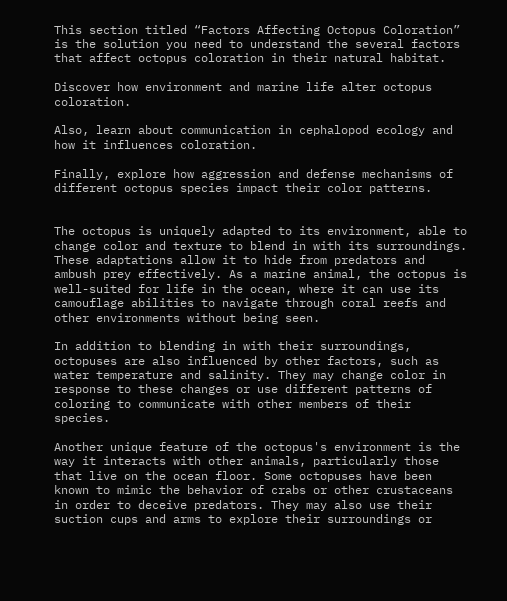This section titled “Factors Affecting Octopus Coloration” is the solution you need to understand the several factors that affect octopus coloration in their natural habitat.

Discover how environment and marine life alter octopus coloration.

Also, learn about communication in cephalopod ecology and how it influences coloration.

Finally, explore how aggression and defense mechanisms of different octopus species impact their color patterns.


The octopus is uniquely adapted to its environment, able to change color and texture to blend in with its surroundings. These adaptations allow it to hide from predators and ambush prey effectively. As a marine animal, the octopus is well-suited for life in the ocean, where it can use its camouflage abilities to navigate through coral reefs and other environments without being seen.

In addition to blending in with their surroundings, octopuses are also influenced by other factors, such as water temperature and salinity. They may change color in response to these changes or use different patterns of coloring to communicate with other members of their species.

Another unique feature of the octopus's environment is the way it interacts with other animals, particularly those that live on the ocean floor. Some octopuses have been known to mimic the behavior of crabs or other crustaceans in order to deceive predators. They may also use their suction cups and arms to explore their surroundings or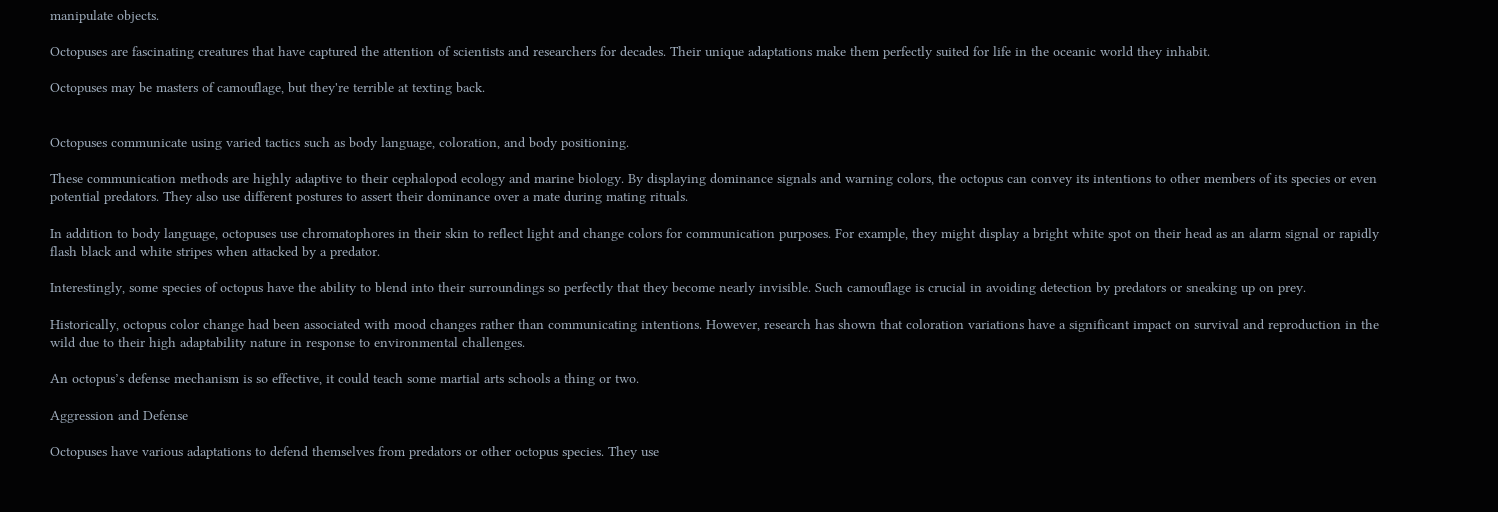manipulate objects.

Octopuses are fascinating creatures that have captured the attention of scientists and researchers for decades. Their unique adaptations make them perfectly suited for life in the oceanic world they inhabit.

Octopuses may be masters of camouflage, but they're terrible at texting back.


Octopuses communicate using varied tactics such as body language, coloration, and body positioning.

These communication methods are highly adaptive to their cephalopod ecology and marine biology. By displaying dominance signals and warning colors, the octopus can convey its intentions to other members of its species or even potential predators. They also use different postures to assert their dominance over a mate during mating rituals.

In addition to body language, octopuses use chromatophores in their skin to reflect light and change colors for communication purposes. For example, they might display a bright white spot on their head as an alarm signal or rapidly flash black and white stripes when attacked by a predator.

Interestingly, some species of octopus have the ability to blend into their surroundings so perfectly that they become nearly invisible. Such camouflage is crucial in avoiding detection by predators or sneaking up on prey.

Historically, octopus color change had been associated with mood changes rather than communicating intentions. However, research has shown that coloration variations have a significant impact on survival and reproduction in the wild due to their high adaptability nature in response to environmental challenges.

An octopus’s defense mechanism is so effective, it could teach some martial arts schools a thing or two.

Aggression and Defense

Octopuses have various adaptations to defend themselves from predators or other octopus species. They use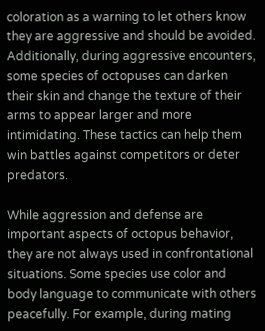coloration as a warning to let others know they are aggressive and should be avoided. Additionally, during aggressive encounters, some species of octopuses can darken their skin and change the texture of their arms to appear larger and more intimidating. These tactics can help them win battles against competitors or deter predators.

While aggression and defense are important aspects of octopus behavior, they are not always used in confrontational situations. Some species use color and body language to communicate with others peacefully. For example, during mating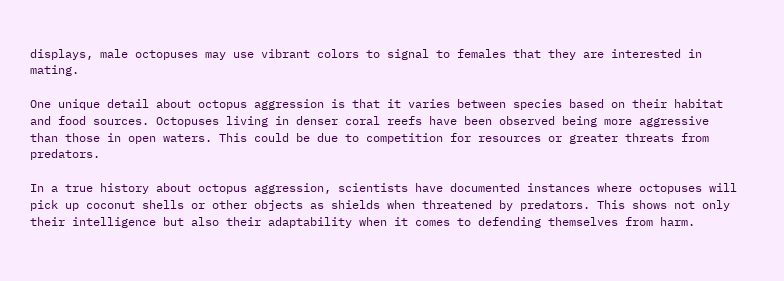displays, male octopuses may use vibrant colors to signal to females that they are interested in mating.

One unique detail about octopus aggression is that it varies between species based on their habitat and food sources. Octopuses living in denser coral reefs have been observed being more aggressive than those in open waters. This could be due to competition for resources or greater threats from predators.

In a true history about octopus aggression, scientists have documented instances where octopuses will pick up coconut shells or other objects as shields when threatened by predators. This shows not only their intelligence but also their adaptability when it comes to defending themselves from harm.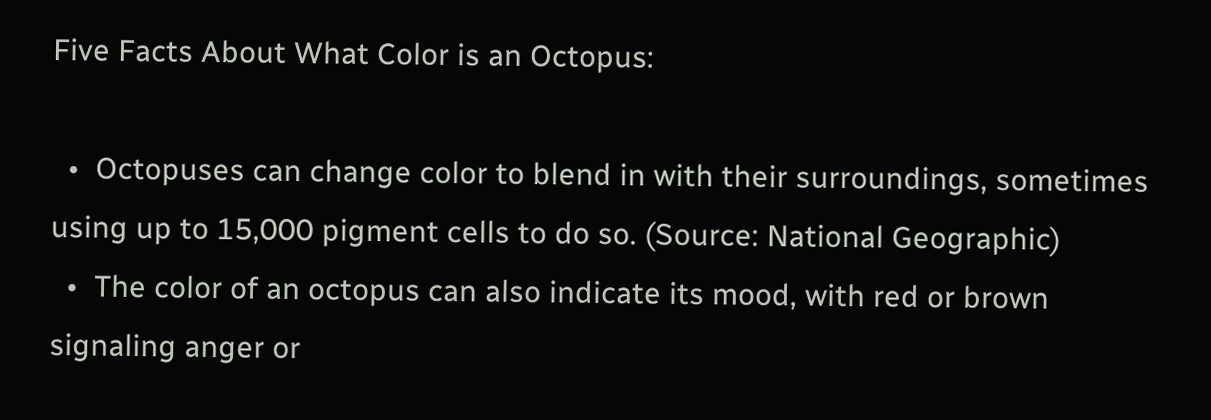Five Facts About What Color is an Octopus:

  •  Octopuses can change color to blend in with their surroundings, sometimes using up to 15,000 pigment cells to do so. (Source: National Geographic)
  •  The color of an octopus can also indicate its mood, with red or brown signaling anger or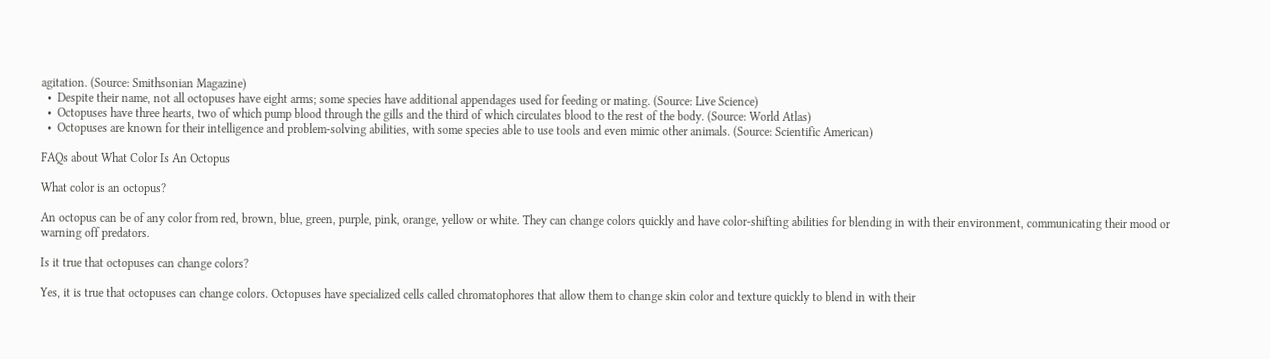agitation. (Source: Smithsonian Magazine)
  •  Despite their name, not all octopuses have eight arms; some species have additional appendages used for feeding or mating. (Source: Live Science)
  •  Octopuses have three hearts, two of which pump blood through the gills and the third of which circulates blood to the rest of the body. (Source: World Atlas)
  •  Octopuses are known for their intelligence and problem-solving abilities, with some species able to use tools and even mimic other animals. (Source: Scientific American)

FAQs about What Color Is An Octopus

What color is an octopus?

An octopus can be of any color from red, brown, blue, green, purple, pink, orange, yellow or white. They can change colors quickly and have color-shifting abilities for blending in with their environment, communicating their mood or warning off predators.

Is it true that octopuses can change colors?

Yes, it is true that octopuses can change colors. Octopuses have specialized cells called chromatophores that allow them to change skin color and texture quickly to blend in with their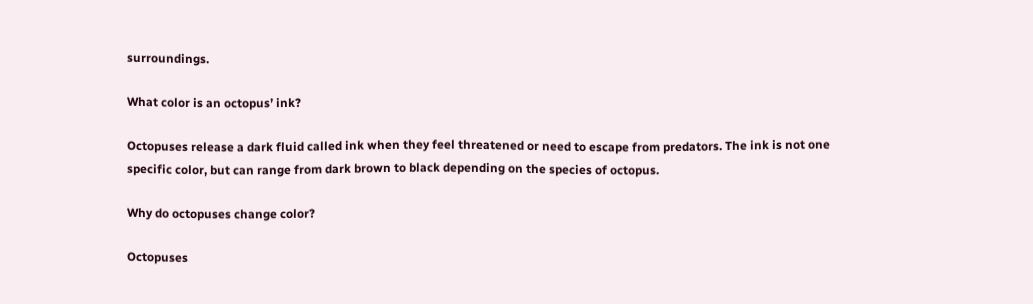surroundings.

What color is an octopus’ ink?

Octopuses release a dark fluid called ink when they feel threatened or need to escape from predators. The ink is not one specific color, but can range from dark brown to black depending on the species of octopus.

Why do octopuses change color?

Octopuses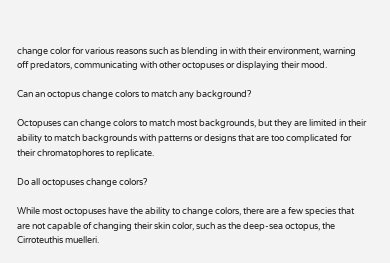change color for various reasons such as blending in with their environment, warning off predators, communicating with other octopuses or displaying their mood.

Can an octopus change colors to match any background?

Octopuses can change colors to match most backgrounds, but they are limited in their ability to match backgrounds with patterns or designs that are too complicated for their chromatophores to replicate.

Do all octopuses change colors?

While most octopuses have the ability to change colors, there are a few species that are not capable of changing their skin color, such as the deep-sea octopus, the Cirroteuthis muelleri.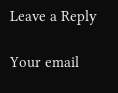Leave a Reply

Your email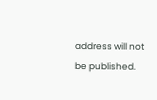address will not be published.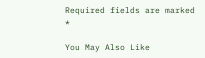Required fields are marked *

You May Also Like